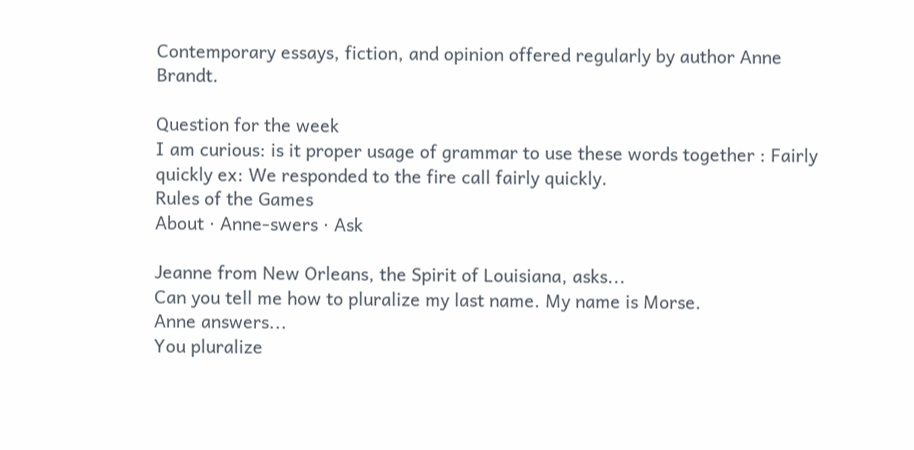Contemporary essays, fiction, and opinion offered regularly by author Anne Brandt.

Question for the week
I am curious: is it proper usage of grammar to use these words together : Fairly quickly ex: We responded to the fire call fairly quickly.
Rules of the Games
About · Anne-swers · Ask

Jeanne from New Orleans, the Spirit of Louisiana, asks...
Can you tell me how to pluralize my last name. My name is Morse.
Anne answers...
You pluralize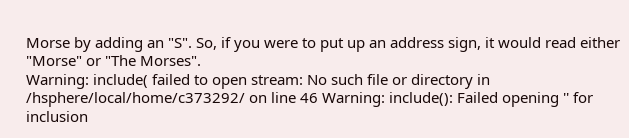Morse by adding an "S". So, if you were to put up an address sign, it would read either "Morse" or "The Morses".
Warning: include( failed to open stream: No such file or directory in /hsphere/local/home/c373292/ on line 46 Warning: include(): Failed opening '' for inclusion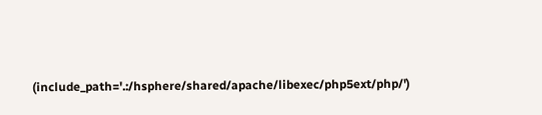(include_path='.:/hsphere/shared/apache/libexec/php5ext/php/')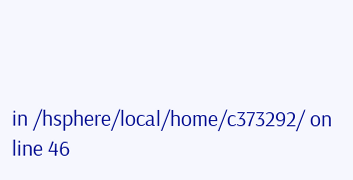in /hsphere/local/home/c373292/ on line 46